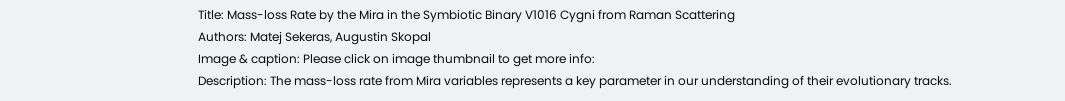Title: Mass-loss Rate by the Mira in the Symbiotic Binary V1016 Cygni from Raman Scattering
Authors: Matej Sekeras, Augustin Skopal
Image & caption: Please click on image thumbnail to get more info:
Description: The mass-loss rate from Mira variables represents a key parameter in our understanding of their evolutionary tracks.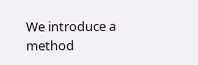We introduce a method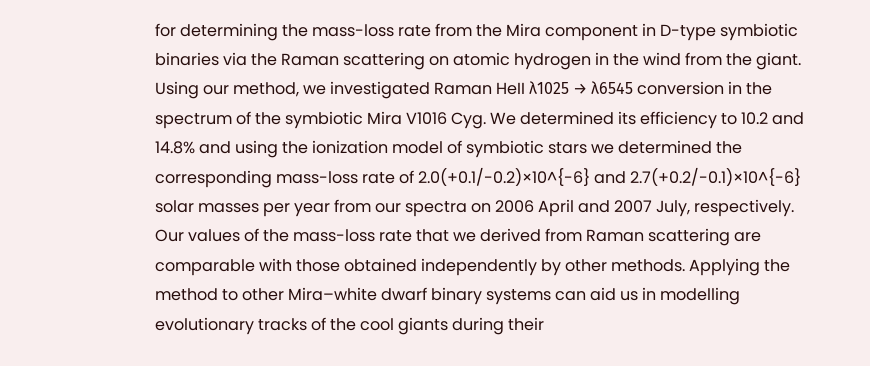for determining the mass-loss rate from the Mira component in D-type symbiotic binaries via the Raman scattering on atomic hydrogen in the wind from the giant. Using our method, we investigated Raman HeII λ1025 → λ6545 conversion in the spectrum of the symbiotic Mira V1016 Cyg. We determined its efficiency to 10.2 and 14.8% and using the ionization model of symbiotic stars we determined the corresponding mass-loss rate of 2.0(+0.1/-0.2)×10^{-6} and 2.7(+0.2/-0.1)×10^{-6} solar masses per year from our spectra on 2006 April and 2007 July, respectively. Our values of the mass-loss rate that we derived from Raman scattering are comparable with those obtained independently by other methods. Applying the method to other Mira–white dwarf binary systems can aid us in modelling evolutionary tracks of the cool giants during their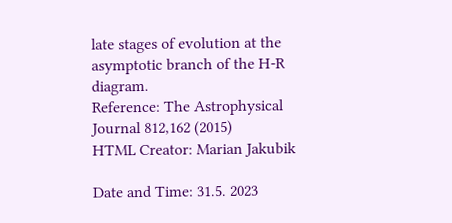late stages of evolution at the asymptotic branch of the H-R diagram.
Reference: The Astrophysical Journal 812,162 (2015)
HTML Creator: Marian Jakubik

Date and Time: 31.5. 2023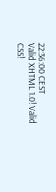22:36:00 CEST
Valid XHTML 1.0! Valid CSS!